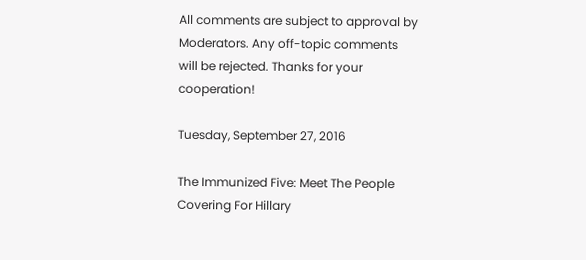All comments are subject to approval by Moderators. Any off-topic comments will be rejected. Thanks for your cooperation!

Tuesday, September 27, 2016

The Immunized Five: Meet The People Covering For Hillary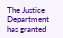The Justice Department has granted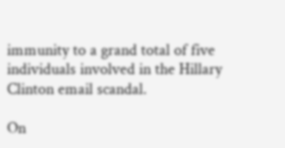immunity to a grand total of five individuals involved in the Hillary Clinton email scandal.

On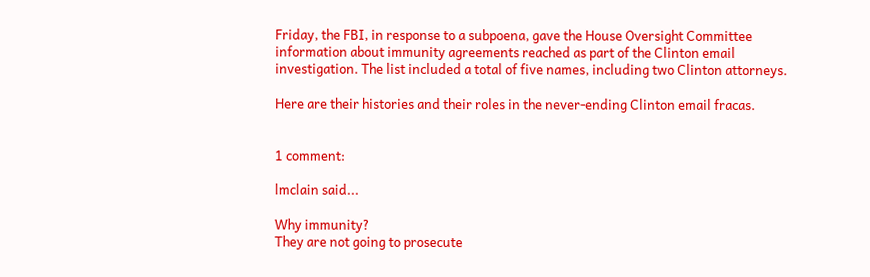Friday, the FBI, in response to a subpoena, gave the House Oversight Committee information about immunity agreements reached as part of the Clinton email investigation. The list included a total of five names, including two Clinton attorneys.

Here are their histories and their roles in the never-ending Clinton email fracas.


1 comment:

lmclain said...

Why immunity?
They are not going to prosecute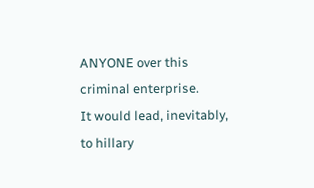ANYONE over this criminal enterprise.
It would lead, inevitably, to hillary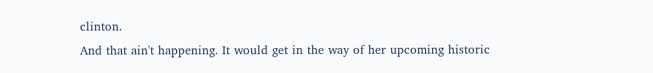clinton.
And that ain't happening. It would get in the way of her upcoming historic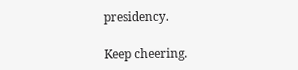presidency.

Keep cheering.